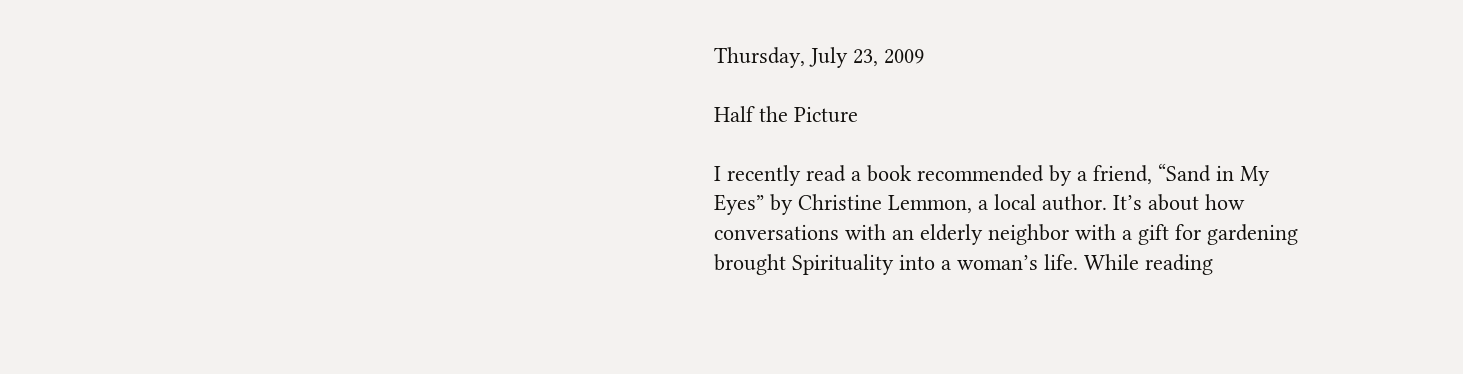Thursday, July 23, 2009

Half the Picture

I recently read a book recommended by a friend, “Sand in My Eyes” by Christine Lemmon, a local author. It’s about how conversations with an elderly neighbor with a gift for gardening brought Spirituality into a woman’s life. While reading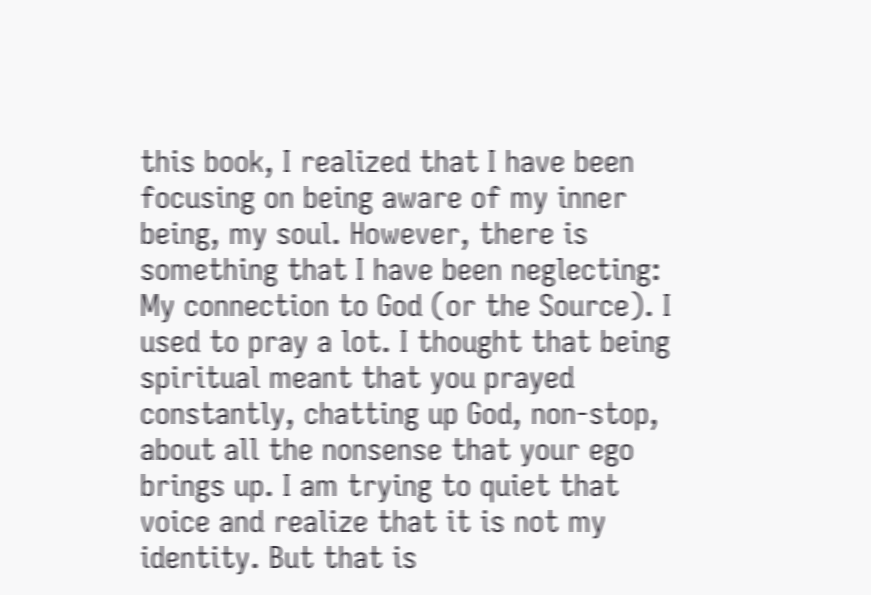this book, I realized that I have been focusing on being aware of my inner being, my soul. However, there is something that I have been neglecting: My connection to God (or the Source). I used to pray a lot. I thought that being spiritual meant that you prayed constantly, chatting up God, non-stop, about all the nonsense that your ego brings up. I am trying to quiet that voice and realize that it is not my identity. But that is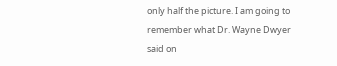only half the picture. I am going to remember what Dr. Wayne Dwyer said on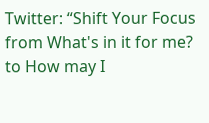Twitter: “Shift Your Focus from What's in it for me? to How may I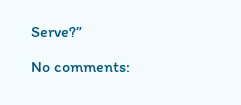Serve?”

No comments: